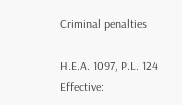Criminal penalties

H.E.A. 1097, P.L. 124
Effective: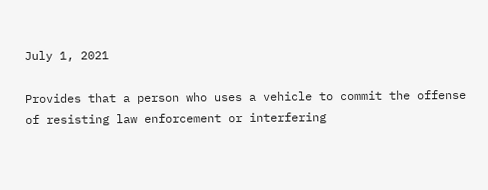July 1, 2021

Provides that a person who uses a vehicle to commit the offense of resisting law enforcement or interfering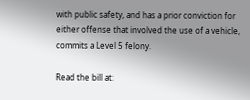with public safety, and has a prior conviction for either offense that involved the use of a vehicle, commits a Level 5 felony.

Read the bill at: